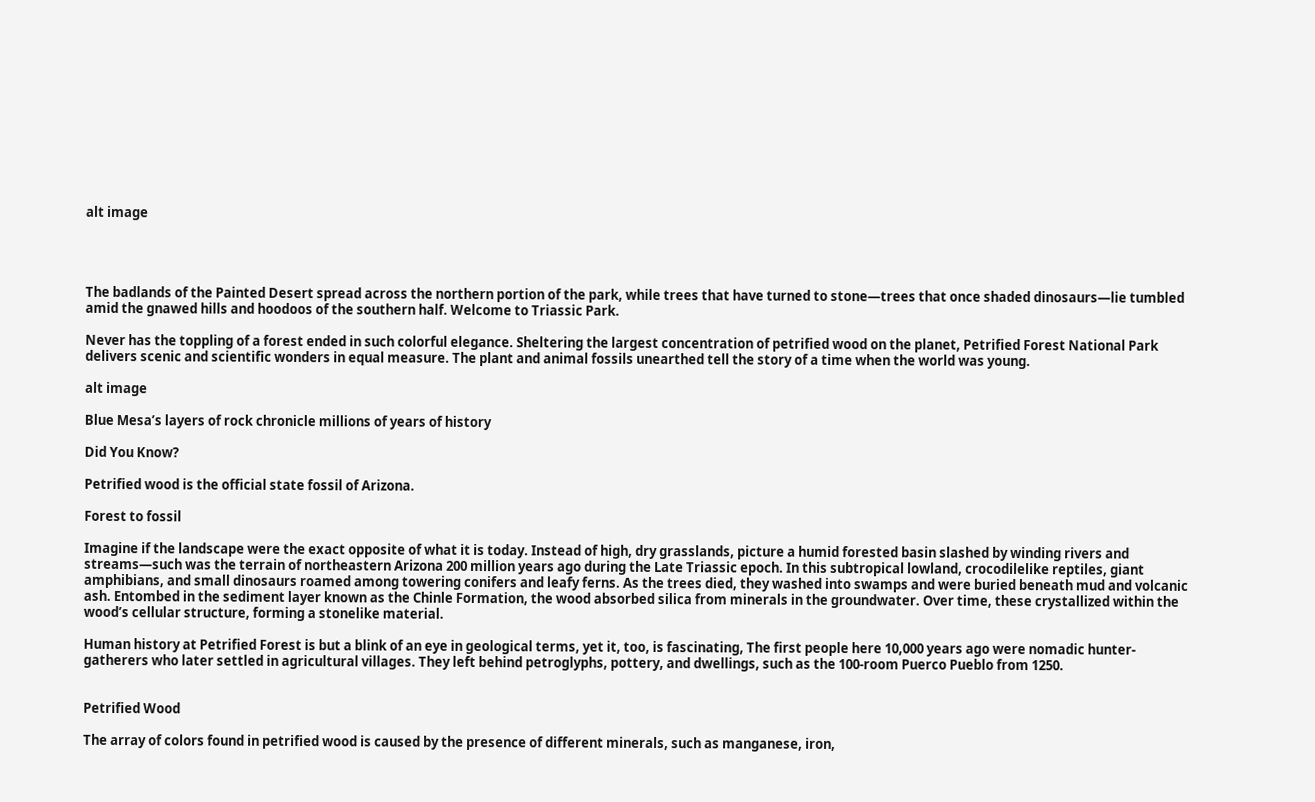alt image




The badlands of the Painted Desert spread across the northern portion of the park, while trees that have turned to stone—trees that once shaded dinosaurs—lie tumbled amid the gnawed hills and hoodoos of the southern half. Welcome to Triassic Park.

Never has the toppling of a forest ended in such colorful elegance. Sheltering the largest concentration of petrified wood on the planet, Petrified Forest National Park delivers scenic and scientific wonders in equal measure. The plant and animal fossils unearthed tell the story of a time when the world was young.

alt image

Blue Mesa’s layers of rock chronicle millions of years of history

Did You Know?

Petrified wood is the official state fossil of Arizona.

Forest to fossil

Imagine if the landscape were the exact opposite of what it is today. Instead of high, dry grasslands, picture a humid forested basin slashed by winding rivers and streams—such was the terrain of northeastern Arizona 200 million years ago during the Late Triassic epoch. In this subtropical lowland, crocodilelike reptiles, giant amphibians, and small dinosaurs roamed among towering conifers and leafy ferns. As the trees died, they washed into swamps and were buried beneath mud and volcanic ash. Entombed in the sediment layer known as the Chinle Formation, the wood absorbed silica from minerals in the groundwater. Over time, these crystallized within the wood’s cellular structure, forming a stonelike material.

Human history at Petrified Forest is but a blink of an eye in geological terms, yet it, too, is fascinating, The first people here 10,000 years ago were nomadic hunter-gatherers who later settled in agricultural villages. They left behind petroglyphs, pottery, and dwellings, such as the 100-room Puerco Pueblo from 1250.


Petrified Wood

The array of colors found in petrified wood is caused by the presence of different minerals, such as manganese, iron,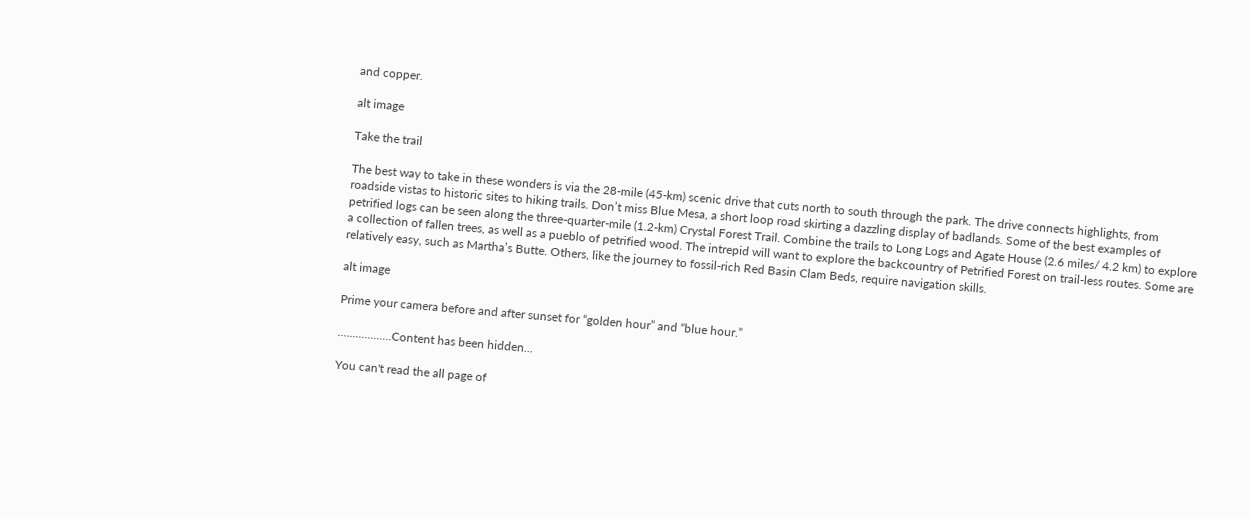and copper.

alt image

Take the trail

The best way to take in these wonders is via the 28-mile (45-km) scenic drive that cuts north to south through the park. The drive connects highlights, from roadside vistas to historic sites to hiking trails. Don’t miss Blue Mesa, a short loop road skirting a dazzling display of badlands. Some of the best examples of petrified logs can be seen along the three-quarter-mile (1.2-km) Crystal Forest Trail. Combine the trails to Long Logs and Agate House (2.6 miles/ 4.2 km) to explore a collection of fallen trees, as well as a pueblo of petrified wood. The intrepid will want to explore the backcountry of Petrified Forest on trail-less routes. Some are relatively easy, such as Martha’s Butte. Others, like the journey to fossil-rich Red Basin Clam Beds, require navigation skills.

alt image

Prime your camera before and after sunset for “golden hour” and “blue hour.”

..................Content has been hidden...

You can't read the all page of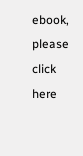ebook, please click here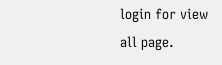login for view all page.